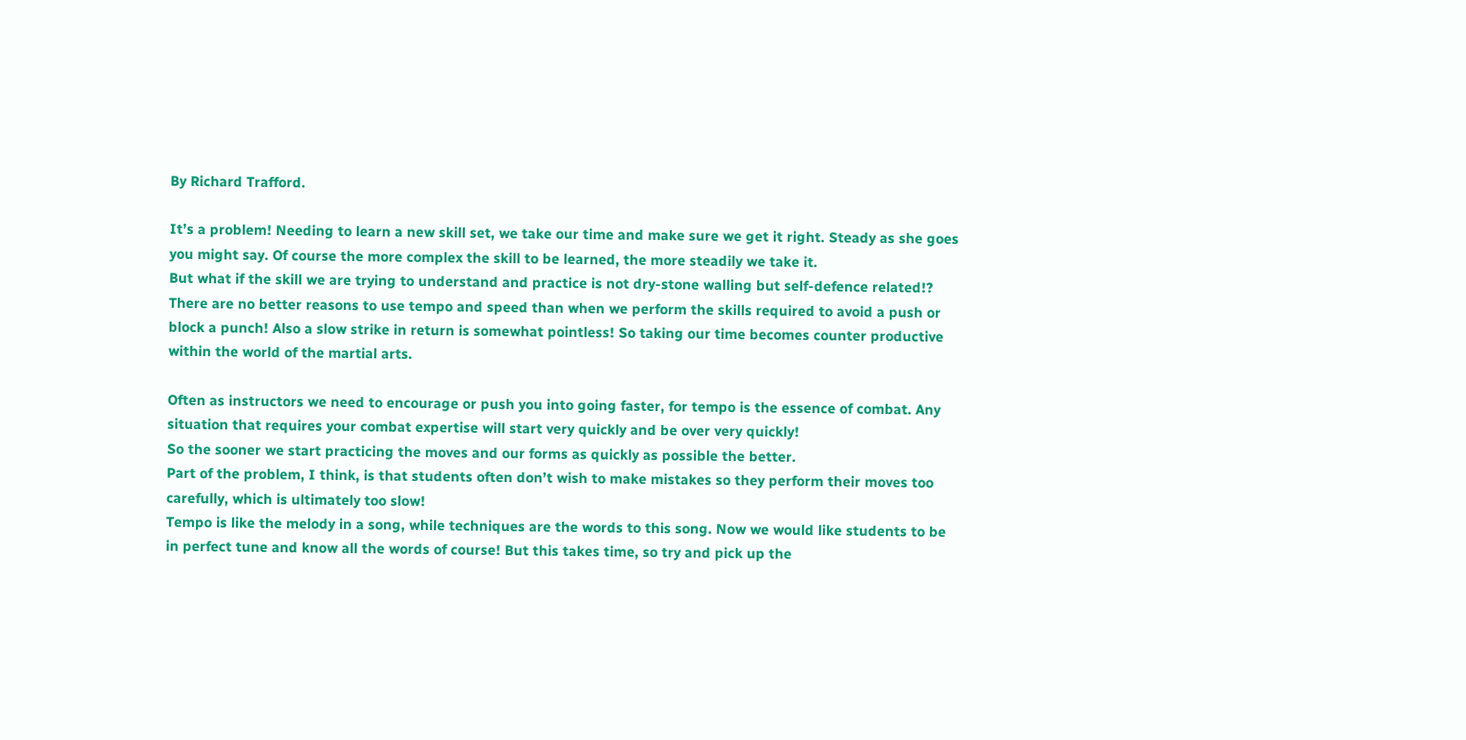By Richard Trafford.

It’s a problem! Needing to learn a new skill set, we take our time and make sure we get it right. Steady as she goes you might say. Of course the more complex the skill to be learned, the more steadily we take it.
But what if the skill we are trying to understand and practice is not dry-stone walling but self-defence related!? There are no better reasons to use tempo and speed than when we perform the skills required to avoid a push or block a punch! Also a slow strike in return is somewhat pointless! So taking our time becomes counter productive within the world of the martial arts.

Often as instructors we need to encourage or push you into going faster, for tempo is the essence of combat. Any situation that requires your combat expertise will start very quickly and be over very quickly!
So the sooner we start practicing the moves and our forms as quickly as possible the better.
Part of the problem, I think, is that students often don’t wish to make mistakes so they perform their moves too carefully, which is ultimately too slow!
Tempo is like the melody in a song, while techniques are the words to this song. Now we would like students to be in perfect tune and know all the words of course! But this takes time, so try and pick up the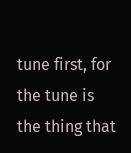tune first, for the tune is the thing that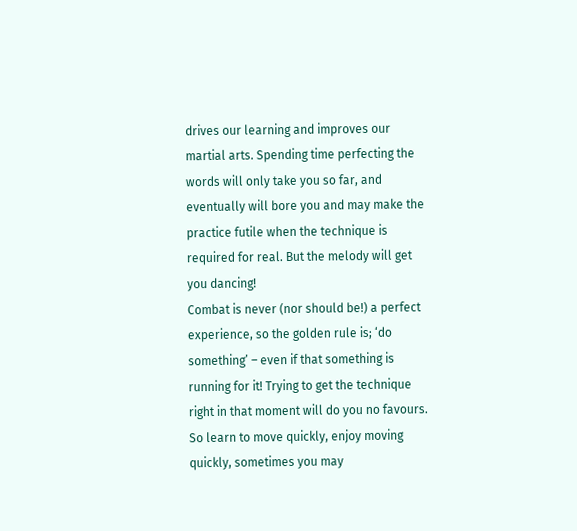drives our learning and improves our martial arts. Spending time perfecting the words will only take you so far, and eventually will bore you and may make the practice futile when the technique is required for real. But the melody will get you dancing!
Combat is never (nor should be!) a perfect experience, so the golden rule is; ‘do something’ – even if that something is running for it! Trying to get the technique right in that moment will do you no favours.
So learn to move quickly, enjoy moving quickly, sometimes you may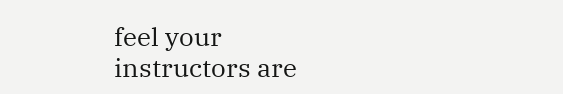feel your instructors are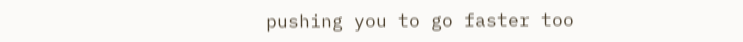pushing you to go faster too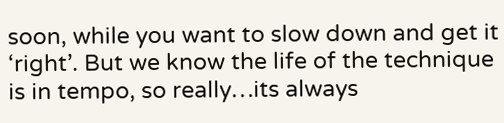soon, while you want to slow down and get it ‘right’. But we know the life of the technique is in tempo, so really…its always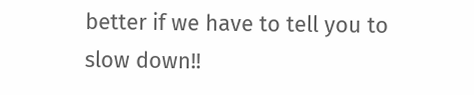better if we have to tell you to slow down!!